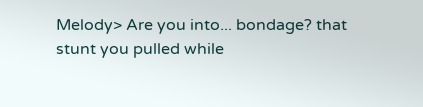Melody> Are you into... bondage? that stunt you pulled while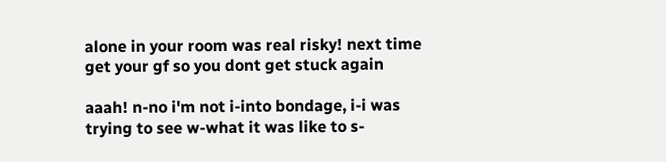alone in your room was real risky! next time get your gf so you dont get stuck again

aaah! n-no i'm not i-into bondage, i-i was trying to see w-what it was like to s-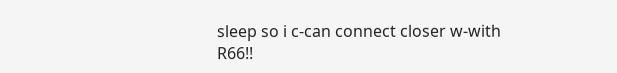sleep so i c-can connect closer w-with R66!!